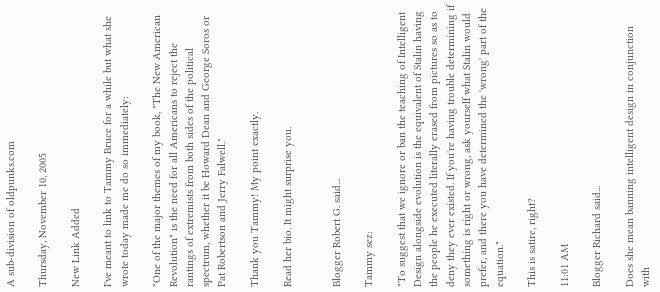A sub-division of oldpunks.com

Thursday, November 10, 2005

New Link Added

I've meant to link to Tammy Bruce for a while but what she wrote today made me do so immediately:

"One of the major themes of my book, "The New American Revolution" is the need for all Americans to reject the rantings of extremists from both sides of the political spectrum, whether it be Howard Dean and George Soros or Pat Robertson and Jerry Falwell."

Thank you Tammy! My point exactly.

Read her bio. It might surprise you.


Blogger Robert G. said...

Tammy sez:

"To suggest that we ignore or ban the teaching of Intelligent Design alongside evolution is the equivalent of Stalin having the people he executed literally erased from pictures so as to deny they ever existed. If you're having trouble determining if something is right or wrong, ask yourself what Stalin would prefer, and there you have determined the 'wrong' part of the equation."

This is satire, right?

11:01 AM

Blogger Richard said...

Does she mean banning intelligent design in conjunction with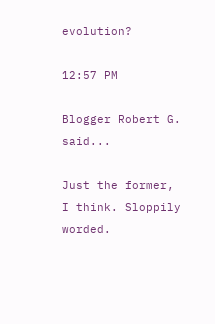evolution?

12:57 PM

Blogger Robert G. said...

Just the former, I think. Sloppily worded.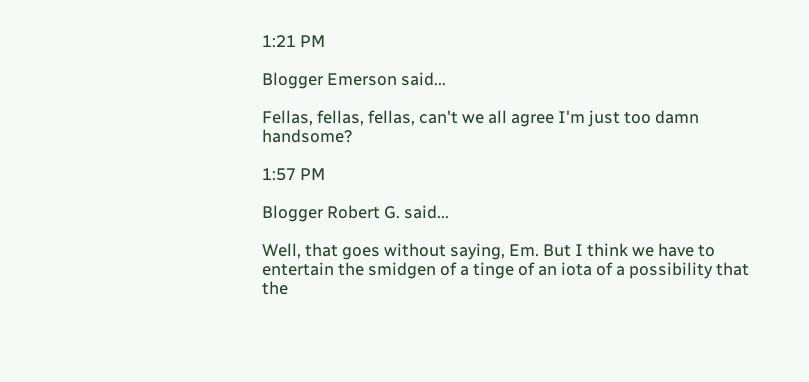1:21 PM

Blogger Emerson said...

Fellas, fellas, fellas, can't we all agree I'm just too damn handsome?

1:57 PM

Blogger Robert G. said...

Well, that goes without saying, Em. But I think we have to entertain the smidgen of a tinge of an iota of a possibility that the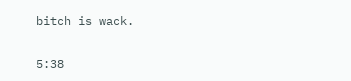bitch is wack.

5:38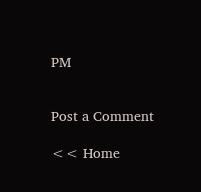PM


Post a Comment

<< Home